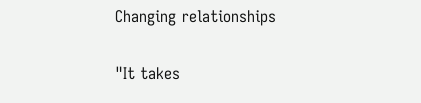Changing relationships

"It takes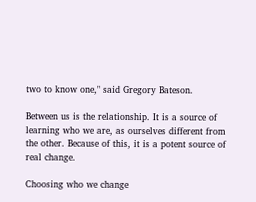two to know one," said Gregory Bateson.

Between us is the relationship. It is a source of learning who we are, as ourselves different from the other. Because of this, it is a potent source of real change.

Choosing who we change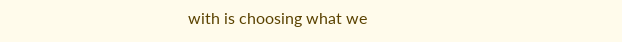with is choosing what we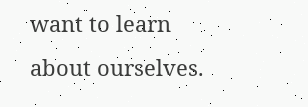want to learn about ourselves.